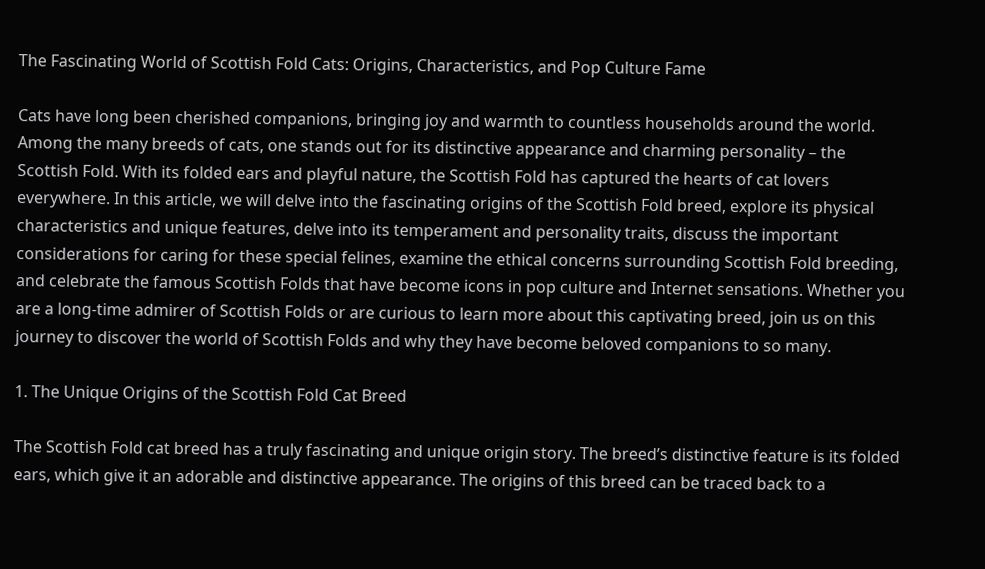The Fascinating World of Scottish Fold Cats: Origins, Characteristics, and Pop Culture Fame

Cats have long been cherished companions, bringing joy and warmth to countless households around the world. Among the many breeds of cats, one stands out for its distinctive appearance and charming personality – the Scottish Fold. With its folded ears and playful nature, the Scottish Fold has captured the hearts of cat lovers everywhere. In this article, we will delve into the fascinating origins of the Scottish Fold breed, explore its physical characteristics and unique features, delve into its temperament and personality traits, discuss the important considerations for caring for these special felines, examine the ethical concerns surrounding Scottish Fold breeding, and celebrate the famous Scottish Folds that have become icons in pop culture and Internet sensations. Whether you are a long-time admirer of Scottish Folds or are curious to learn more about this captivating breed, join us on this journey to discover the world of Scottish Folds and why they have become beloved companions to so many.

1. The Unique Origins of the Scottish Fold Cat Breed

The Scottish Fold cat breed has a truly fascinating and unique origin story. The breed’s distinctive feature is its folded ears, which give it an adorable and distinctive appearance. The origins of this breed can be traced back to a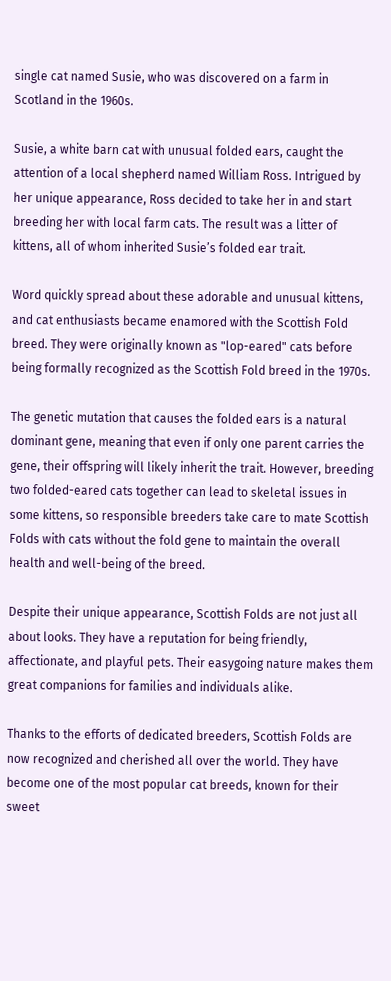single cat named Susie, who was discovered on a farm in Scotland in the 1960s.

Susie, a white barn cat with unusual folded ears, caught the attention of a local shepherd named William Ross. Intrigued by her unique appearance, Ross decided to take her in and start breeding her with local farm cats. The result was a litter of kittens, all of whom inherited Susie’s folded ear trait.

Word quickly spread about these adorable and unusual kittens, and cat enthusiasts became enamored with the Scottish Fold breed. They were originally known as "lop-eared" cats before being formally recognized as the Scottish Fold breed in the 1970s.

The genetic mutation that causes the folded ears is a natural dominant gene, meaning that even if only one parent carries the gene, their offspring will likely inherit the trait. However, breeding two folded-eared cats together can lead to skeletal issues in some kittens, so responsible breeders take care to mate Scottish Folds with cats without the fold gene to maintain the overall health and well-being of the breed.

Despite their unique appearance, Scottish Folds are not just all about looks. They have a reputation for being friendly, affectionate, and playful pets. Their easygoing nature makes them great companions for families and individuals alike.

Thanks to the efforts of dedicated breeders, Scottish Folds are now recognized and cherished all over the world. They have become one of the most popular cat breeds, known for their sweet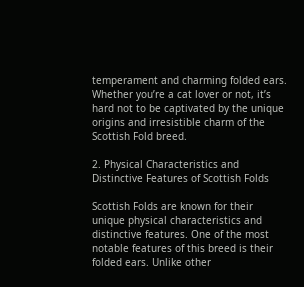temperament and charming folded ears. Whether you’re a cat lover or not, it’s hard not to be captivated by the unique origins and irresistible charm of the Scottish Fold breed.

2. Physical Characteristics and Distinctive Features of Scottish Folds

Scottish Folds are known for their unique physical characteristics and distinctive features. One of the most notable features of this breed is their folded ears. Unlike other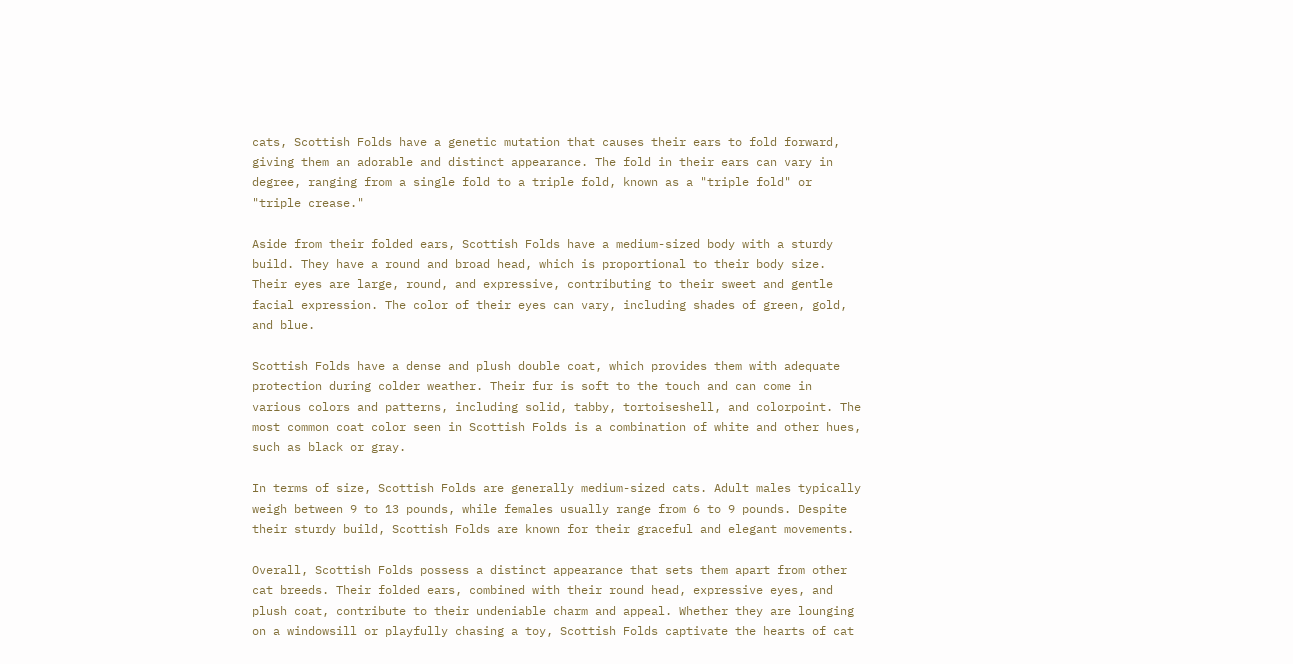cats, Scottish Folds have a genetic mutation that causes their ears to fold forward, giving them an adorable and distinct appearance. The fold in their ears can vary in degree, ranging from a single fold to a triple fold, known as a "triple fold" or "triple crease."

Aside from their folded ears, Scottish Folds have a medium-sized body with a sturdy build. They have a round and broad head, which is proportional to their body size. Their eyes are large, round, and expressive, contributing to their sweet and gentle facial expression. The color of their eyes can vary, including shades of green, gold, and blue.

Scottish Folds have a dense and plush double coat, which provides them with adequate protection during colder weather. Their fur is soft to the touch and can come in various colors and patterns, including solid, tabby, tortoiseshell, and colorpoint. The most common coat color seen in Scottish Folds is a combination of white and other hues, such as black or gray.

In terms of size, Scottish Folds are generally medium-sized cats. Adult males typically weigh between 9 to 13 pounds, while females usually range from 6 to 9 pounds. Despite their sturdy build, Scottish Folds are known for their graceful and elegant movements.

Overall, Scottish Folds possess a distinct appearance that sets them apart from other cat breeds. Their folded ears, combined with their round head, expressive eyes, and plush coat, contribute to their undeniable charm and appeal. Whether they are lounging on a windowsill or playfully chasing a toy, Scottish Folds captivate the hearts of cat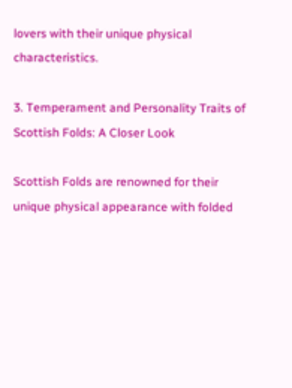lovers with their unique physical characteristics.

3. Temperament and Personality Traits of Scottish Folds: A Closer Look

Scottish Folds are renowned for their unique physical appearance with folded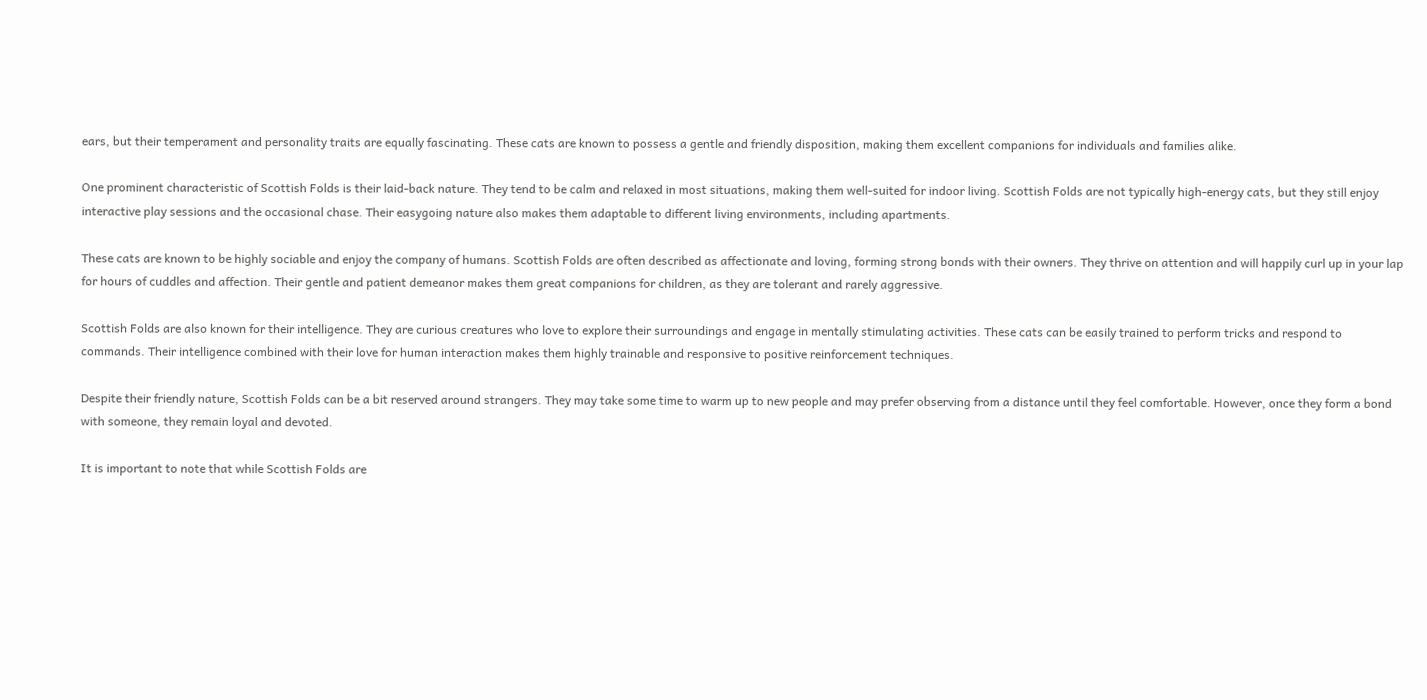ears, but their temperament and personality traits are equally fascinating. These cats are known to possess a gentle and friendly disposition, making them excellent companions for individuals and families alike.

One prominent characteristic of Scottish Folds is their laid-back nature. They tend to be calm and relaxed in most situations, making them well-suited for indoor living. Scottish Folds are not typically high-energy cats, but they still enjoy interactive play sessions and the occasional chase. Their easygoing nature also makes them adaptable to different living environments, including apartments.

These cats are known to be highly sociable and enjoy the company of humans. Scottish Folds are often described as affectionate and loving, forming strong bonds with their owners. They thrive on attention and will happily curl up in your lap for hours of cuddles and affection. Their gentle and patient demeanor makes them great companions for children, as they are tolerant and rarely aggressive.

Scottish Folds are also known for their intelligence. They are curious creatures who love to explore their surroundings and engage in mentally stimulating activities. These cats can be easily trained to perform tricks and respond to commands. Their intelligence combined with their love for human interaction makes them highly trainable and responsive to positive reinforcement techniques.

Despite their friendly nature, Scottish Folds can be a bit reserved around strangers. They may take some time to warm up to new people and may prefer observing from a distance until they feel comfortable. However, once they form a bond with someone, they remain loyal and devoted.

It is important to note that while Scottish Folds are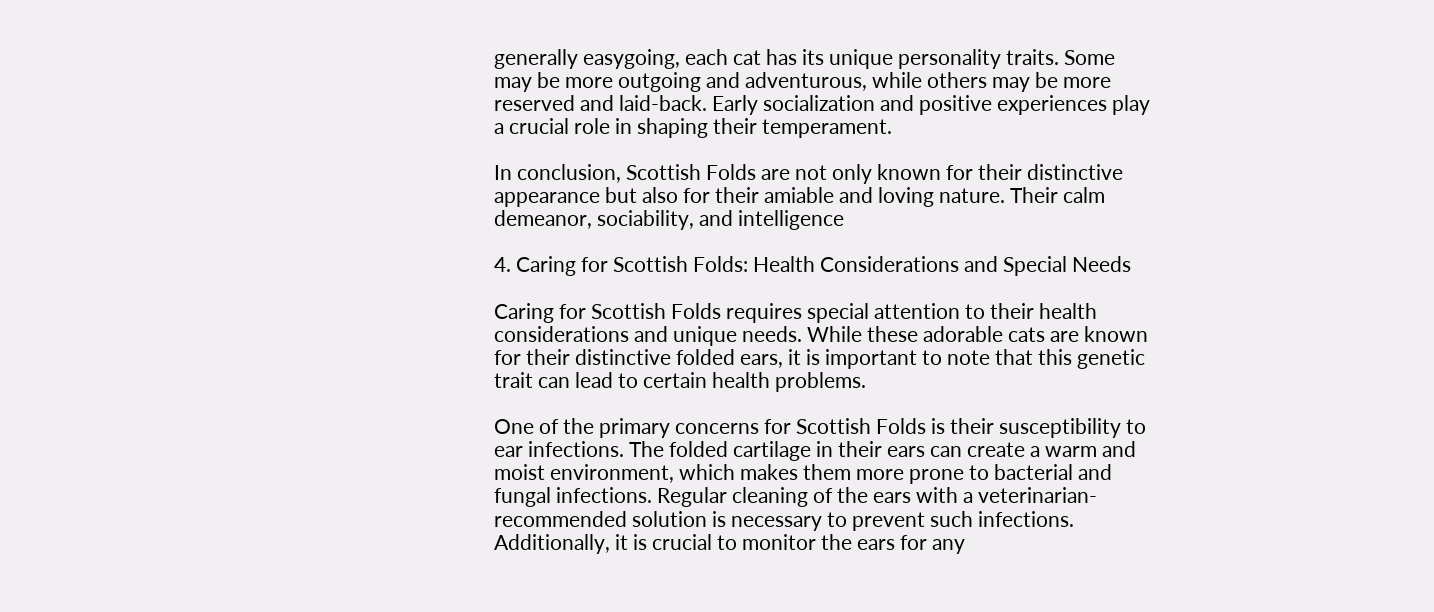generally easygoing, each cat has its unique personality traits. Some may be more outgoing and adventurous, while others may be more reserved and laid-back. Early socialization and positive experiences play a crucial role in shaping their temperament.

In conclusion, Scottish Folds are not only known for their distinctive appearance but also for their amiable and loving nature. Their calm demeanor, sociability, and intelligence

4. Caring for Scottish Folds: Health Considerations and Special Needs

Caring for Scottish Folds requires special attention to their health considerations and unique needs. While these adorable cats are known for their distinctive folded ears, it is important to note that this genetic trait can lead to certain health problems.

One of the primary concerns for Scottish Folds is their susceptibility to ear infections. The folded cartilage in their ears can create a warm and moist environment, which makes them more prone to bacterial and fungal infections. Regular cleaning of the ears with a veterinarian-recommended solution is necessary to prevent such infections. Additionally, it is crucial to monitor the ears for any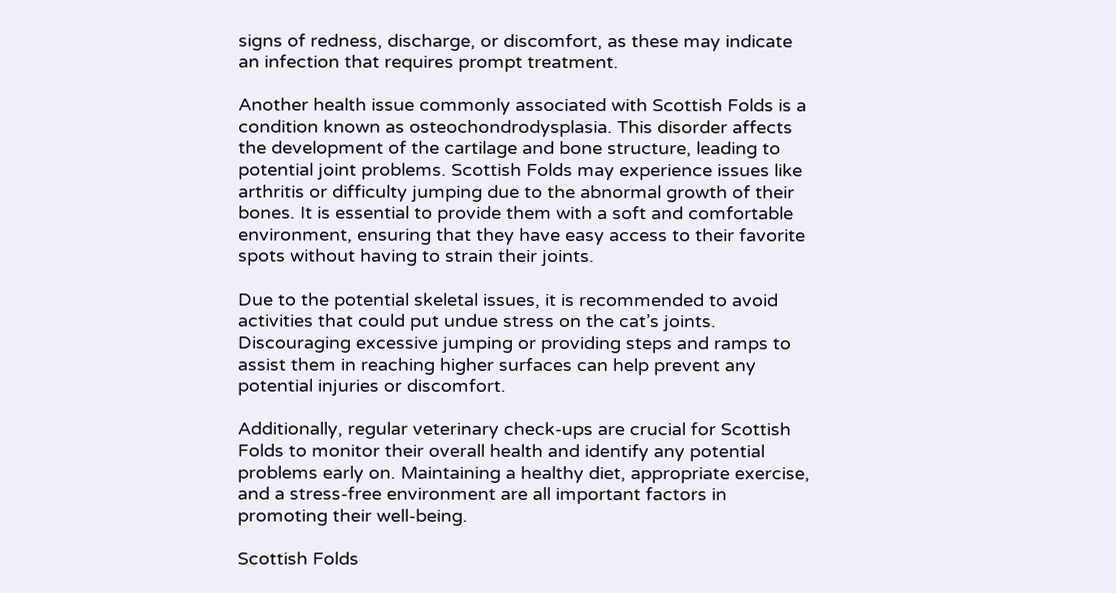signs of redness, discharge, or discomfort, as these may indicate an infection that requires prompt treatment.

Another health issue commonly associated with Scottish Folds is a condition known as osteochondrodysplasia. This disorder affects the development of the cartilage and bone structure, leading to potential joint problems. Scottish Folds may experience issues like arthritis or difficulty jumping due to the abnormal growth of their bones. It is essential to provide them with a soft and comfortable environment, ensuring that they have easy access to their favorite spots without having to strain their joints.

Due to the potential skeletal issues, it is recommended to avoid activities that could put undue stress on the cat’s joints. Discouraging excessive jumping or providing steps and ramps to assist them in reaching higher surfaces can help prevent any potential injuries or discomfort.

Additionally, regular veterinary check-ups are crucial for Scottish Folds to monitor their overall health and identify any potential problems early on. Maintaining a healthy diet, appropriate exercise, and a stress-free environment are all important factors in promoting their well-being.

Scottish Folds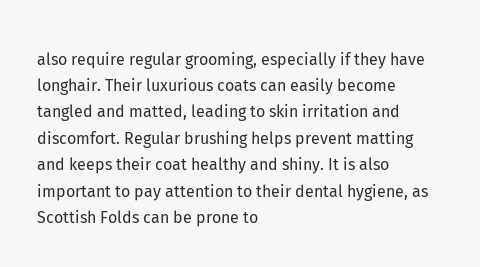also require regular grooming, especially if they have longhair. Their luxurious coats can easily become tangled and matted, leading to skin irritation and discomfort. Regular brushing helps prevent matting and keeps their coat healthy and shiny. It is also important to pay attention to their dental hygiene, as Scottish Folds can be prone to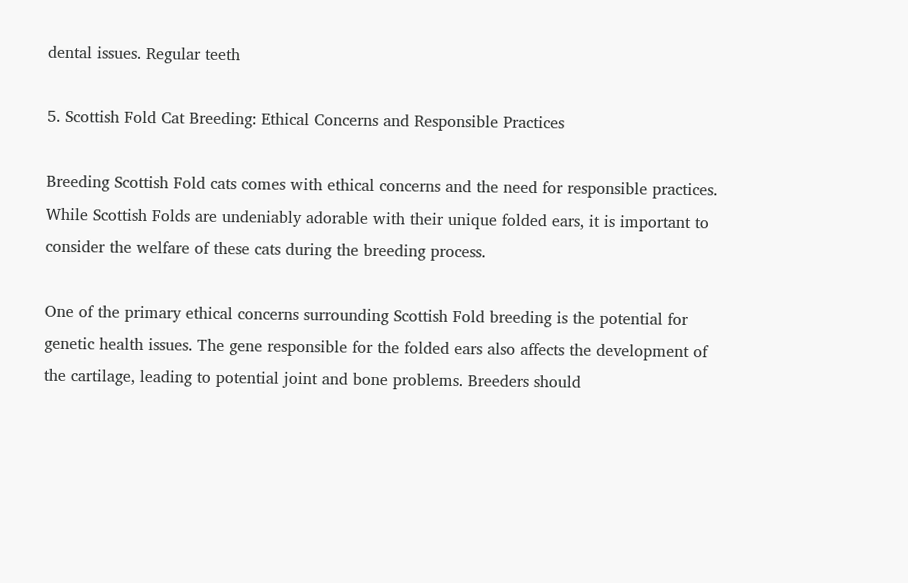dental issues. Regular teeth

5. Scottish Fold Cat Breeding: Ethical Concerns and Responsible Practices

Breeding Scottish Fold cats comes with ethical concerns and the need for responsible practices. While Scottish Folds are undeniably adorable with their unique folded ears, it is important to consider the welfare of these cats during the breeding process.

One of the primary ethical concerns surrounding Scottish Fold breeding is the potential for genetic health issues. The gene responsible for the folded ears also affects the development of the cartilage, leading to potential joint and bone problems. Breeders should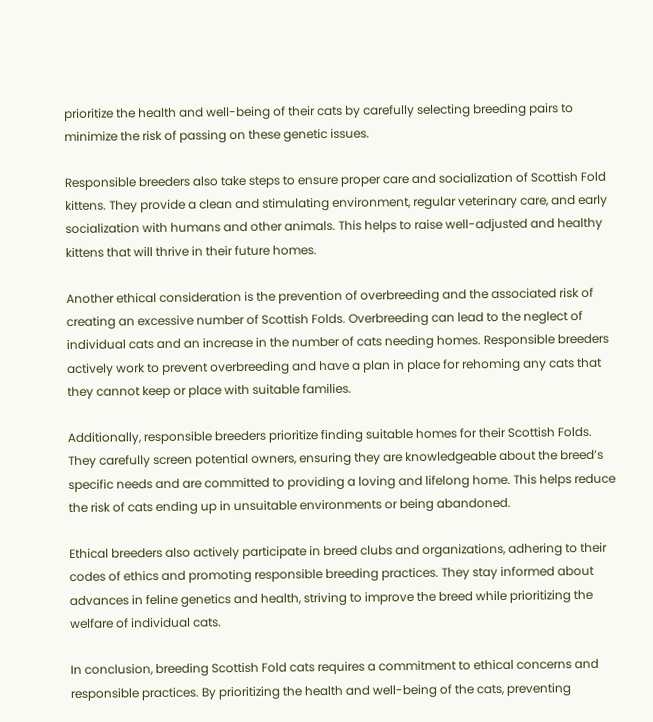prioritize the health and well-being of their cats by carefully selecting breeding pairs to minimize the risk of passing on these genetic issues.

Responsible breeders also take steps to ensure proper care and socialization of Scottish Fold kittens. They provide a clean and stimulating environment, regular veterinary care, and early socialization with humans and other animals. This helps to raise well-adjusted and healthy kittens that will thrive in their future homes.

Another ethical consideration is the prevention of overbreeding and the associated risk of creating an excessive number of Scottish Folds. Overbreeding can lead to the neglect of individual cats and an increase in the number of cats needing homes. Responsible breeders actively work to prevent overbreeding and have a plan in place for rehoming any cats that they cannot keep or place with suitable families.

Additionally, responsible breeders prioritize finding suitable homes for their Scottish Folds. They carefully screen potential owners, ensuring they are knowledgeable about the breed’s specific needs and are committed to providing a loving and lifelong home. This helps reduce the risk of cats ending up in unsuitable environments or being abandoned.

Ethical breeders also actively participate in breed clubs and organizations, adhering to their codes of ethics and promoting responsible breeding practices. They stay informed about advances in feline genetics and health, striving to improve the breed while prioritizing the welfare of individual cats.

In conclusion, breeding Scottish Fold cats requires a commitment to ethical concerns and responsible practices. By prioritizing the health and well-being of the cats, preventing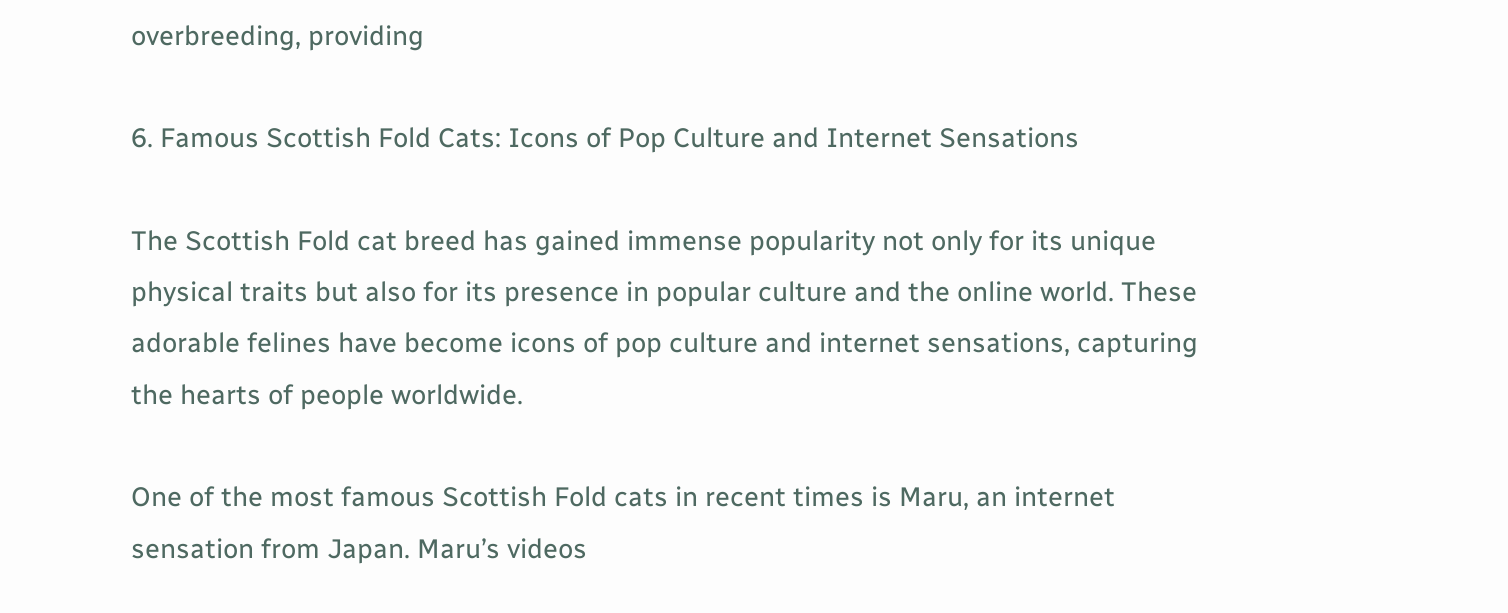overbreeding, providing

6. Famous Scottish Fold Cats: Icons of Pop Culture and Internet Sensations

The Scottish Fold cat breed has gained immense popularity not only for its unique physical traits but also for its presence in popular culture and the online world. These adorable felines have become icons of pop culture and internet sensations, capturing the hearts of people worldwide.

One of the most famous Scottish Fold cats in recent times is Maru, an internet sensation from Japan. Maru’s videos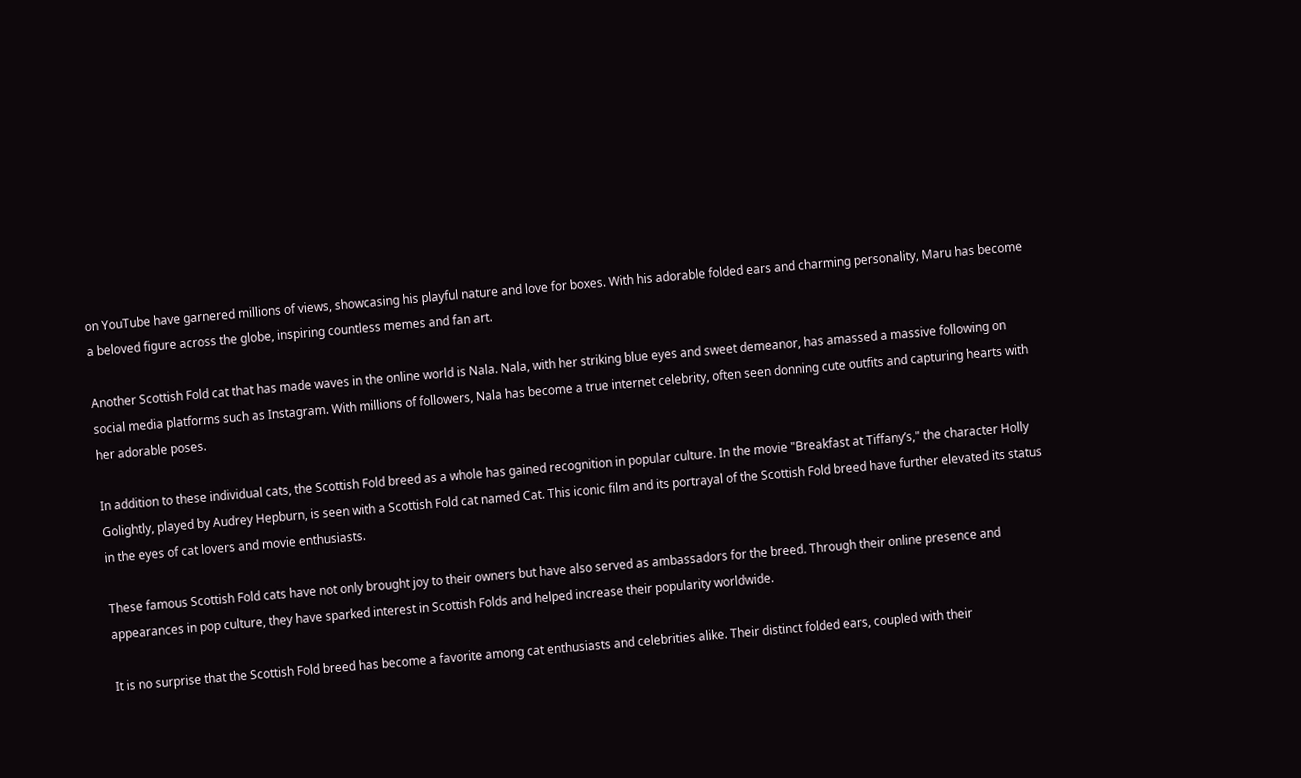on YouTube have garnered millions of views, showcasing his playful nature and love for boxes. With his adorable folded ears and charming personality, Maru has become a beloved figure across the globe, inspiring countless memes and fan art.

Another Scottish Fold cat that has made waves in the online world is Nala. Nala, with her striking blue eyes and sweet demeanor, has amassed a massive following on social media platforms such as Instagram. With millions of followers, Nala has become a true internet celebrity, often seen donning cute outfits and capturing hearts with her adorable poses.

In addition to these individual cats, the Scottish Fold breed as a whole has gained recognition in popular culture. In the movie "Breakfast at Tiffany’s," the character Holly Golightly, played by Audrey Hepburn, is seen with a Scottish Fold cat named Cat. This iconic film and its portrayal of the Scottish Fold breed have further elevated its status in the eyes of cat lovers and movie enthusiasts.

These famous Scottish Fold cats have not only brought joy to their owners but have also served as ambassadors for the breed. Through their online presence and appearances in pop culture, they have sparked interest in Scottish Folds and helped increase their popularity worldwide.

It is no surprise that the Scottish Fold breed has become a favorite among cat enthusiasts and celebrities alike. Their distinct folded ears, coupled with their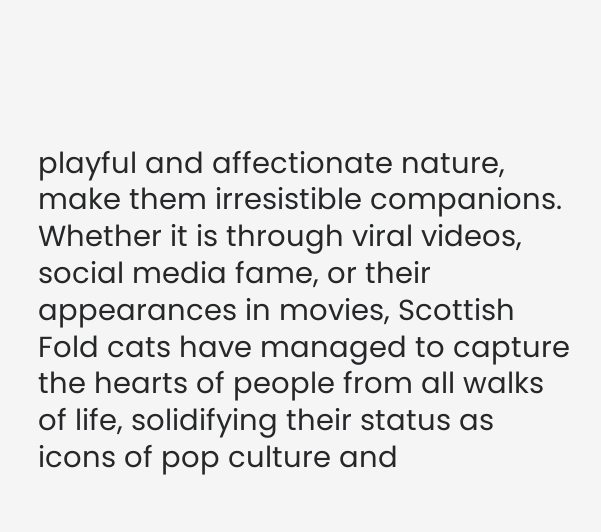playful and affectionate nature, make them irresistible companions. Whether it is through viral videos, social media fame, or their appearances in movies, Scottish Fold cats have managed to capture the hearts of people from all walks of life, solidifying their status as icons of pop culture and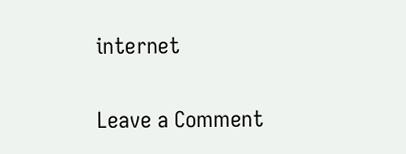internet

Leave a Comment